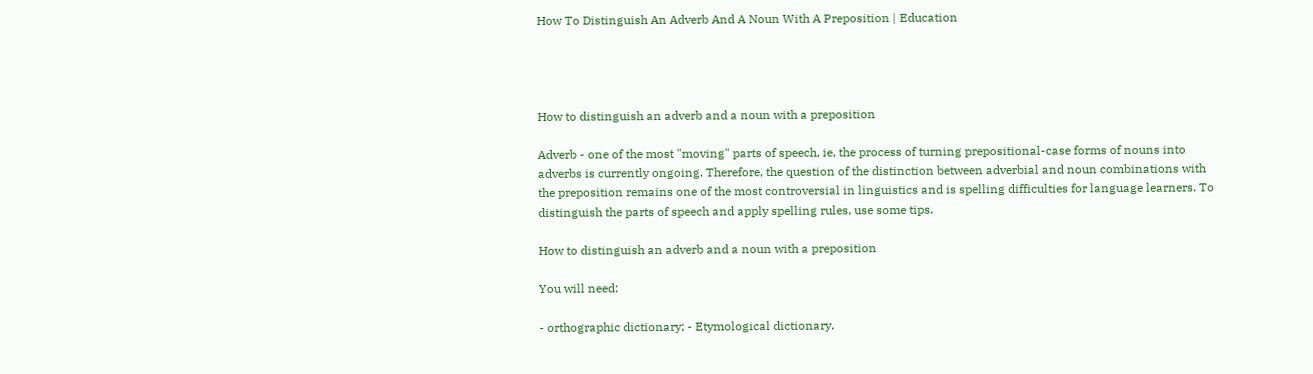How To Distinguish An Adverb And A Noun With A Preposition | Education




How to distinguish an adverb and a noun with a preposition

Adverb - one of the most "moving" parts of speech, ie, the process of turning prepositional-case forms of nouns into adverbs is currently ongoing. Therefore, the question of the distinction between adverbial and noun combinations with the preposition remains one of the most controversial in linguistics and is spelling difficulties for language learners. To distinguish the parts of speech and apply spelling rules, use some tips.

How to distinguish an adverb and a noun with a preposition

You will need:

- orthographic dictionary; - Etymological dictionary.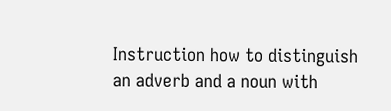Instruction how to distinguish an adverb and a noun with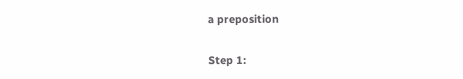a preposition

Step 1: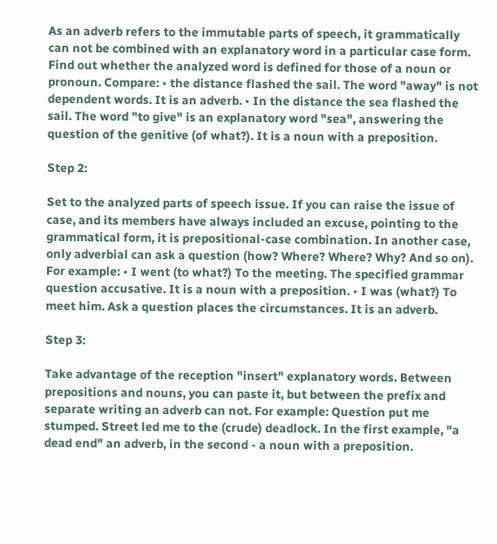As an adverb refers to the immutable parts of speech, it grammatically can not be combined with an explanatory word in a particular case form. Find out whether the analyzed word is defined for those of a noun or pronoun. Compare: • the distance flashed the sail. The word "away" is not dependent words. It is an adverb. • In the distance the sea flashed the sail. The word "to give" is an explanatory word "sea", answering the question of the genitive (of what?). It is a noun with a preposition.

Step 2:

Set to the analyzed parts of speech issue. If you can raise the issue of case, and its members have always included an excuse, pointing to the grammatical form, it is prepositional-case combination. In another case, only adverbial can ask a question (how? Where? Where? Why? And so on). For example: • I went (to what?) To the meeting. The specified grammar question accusative. It is a noun with a preposition. • I was (what?) To meet him. Ask a question places the circumstances. It is an adverb.

Step 3:

Take advantage of the reception "insert" explanatory words. Between prepositions and nouns, you can paste it, but between the prefix and separate writing an adverb can not. For example: Question put me stumped. Street led me to the (crude) deadlock. In the first example, "a dead end" an adverb, in the second - a noun with a preposition.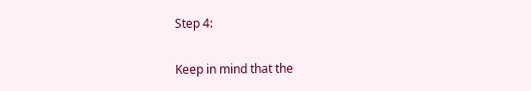Step 4:

Keep in mind that the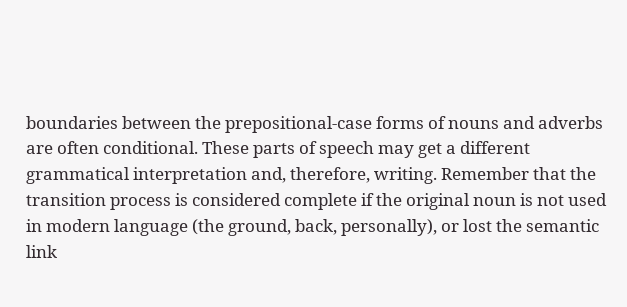boundaries between the prepositional-case forms of nouns and adverbs are often conditional. These parts of speech may get a different grammatical interpretation and, therefore, writing. Remember that the transition process is considered complete if the original noun is not used in modern language (the ground, back, personally), or lost the semantic link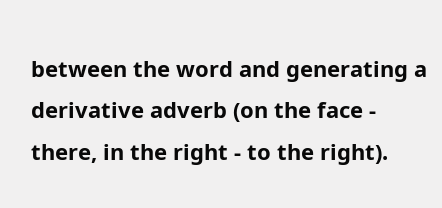between the word and generating a derivative adverb (on the face - there, in the right - to the right).